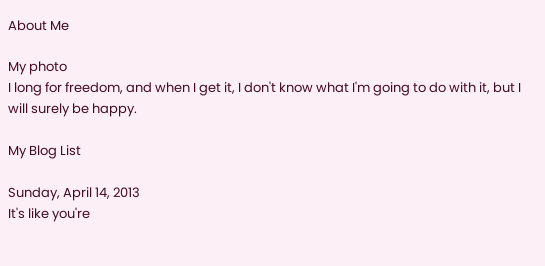About Me

My photo
I long for freedom, and when I get it, I don't know what I'm going to do with it, but I will surely be happy.

My Blog List

Sunday, April 14, 2013
It's like you're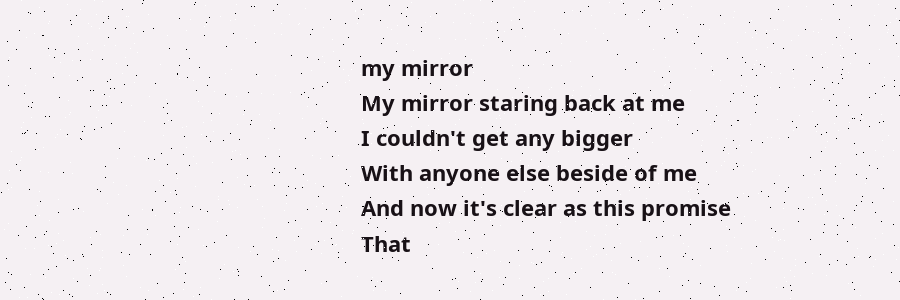my mirror
My mirror staring back at me
I couldn't get any bigger
With anyone else beside of me
And now it's clear as this promise
That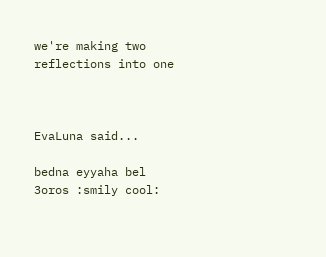we're making two reflections into one



EvaLuna said...

bedna eyyaha bel 3oros :smily cool: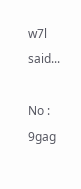w7l said...

No : 9gag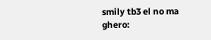smily tb3 el no ma ghero: